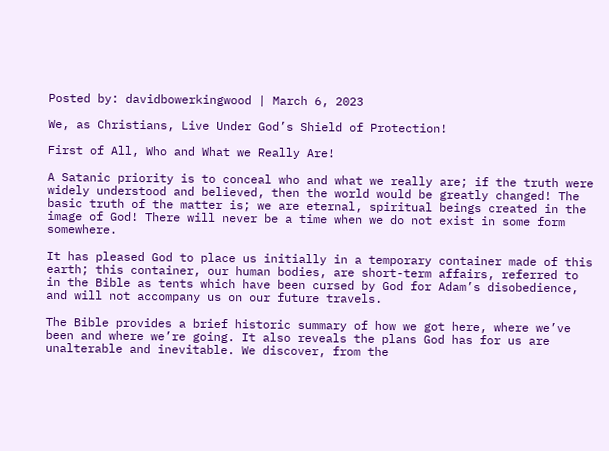Posted by: davidbowerkingwood | March 6, 2023

We, as Christians, Live Under God’s Shield of Protection!

First of All, Who and What we Really Are!

A Satanic priority is to conceal who and what we really are; if the truth were widely understood and believed, then the world would be greatly changed! The basic truth of the matter is; we are eternal, spiritual beings created in the image of God! There will never be a time when we do not exist in some form somewhere.

It has pleased God to place us initially in a temporary container made of this earth; this container, our human bodies, are short-term affairs, referred to in the Bible as tents which have been cursed by God for Adam’s disobedience, and will not accompany us on our future travels.

The Bible provides a brief historic summary of how we got here, where we’ve been and where we’re going. It also reveals the plans God has for us are unalterable and inevitable. We discover, from the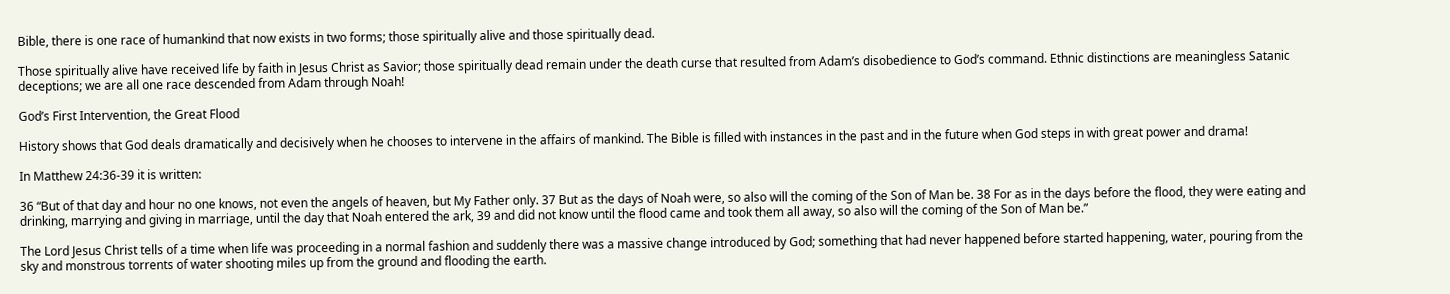Bible, there is one race of humankind that now exists in two forms; those spiritually alive and those spiritually dead.

Those spiritually alive have received life by faith in Jesus Christ as Savior; those spiritually dead remain under the death curse that resulted from Adam’s disobedience to God’s command. Ethnic distinctions are meaningless Satanic deceptions; we are all one race descended from Adam through Noah!

God’s First Intervention, the Great Flood

History shows that God deals dramatically and decisively when he chooses to intervene in the affairs of mankind. The Bible is filled with instances in the past and in the future when God steps in with great power and drama!

In Matthew 24:36-39 it is written:

36 “But of that day and hour no one knows, not even the angels of heaven, but My Father only. 37 But as the days of Noah were, so also will the coming of the Son of Man be. 38 For as in the days before the flood, they were eating and drinking, marrying and giving in marriage, until the day that Noah entered the ark, 39 and did not know until the flood came and took them all away, so also will the coming of the Son of Man be.”

The Lord Jesus Christ tells of a time when life was proceeding in a normal fashion and suddenly there was a massive change introduced by God; something that had never happened before started happening, water, pouring from the sky and monstrous torrents of water shooting miles up from the ground and flooding the earth.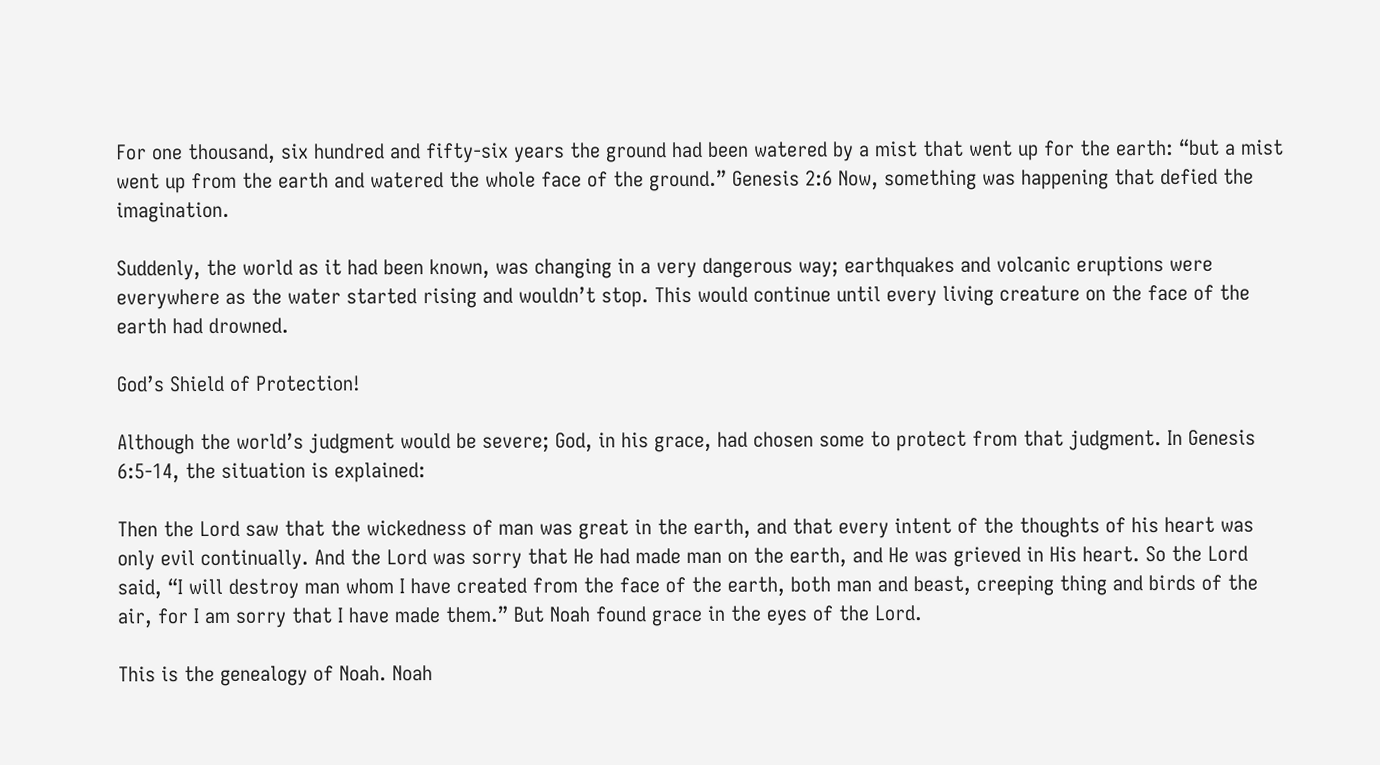For one thousand, six hundred and fifty-six years the ground had been watered by a mist that went up for the earth: “but a mist went up from the earth and watered the whole face of the ground.” Genesis 2:6 Now, something was happening that defied the imagination.

Suddenly, the world as it had been known, was changing in a very dangerous way; earthquakes and volcanic eruptions were everywhere as the water started rising and wouldn’t stop. This would continue until every living creature on the face of the earth had drowned.

God’s Shield of Protection!

Although the world’s judgment would be severe; God, in his grace, had chosen some to protect from that judgment. In Genesis 6:5-14, the situation is explained:

Then the Lord saw that the wickedness of man was great in the earth, and that every intent of the thoughts of his heart was only evil continually. And the Lord was sorry that He had made man on the earth, and He was grieved in His heart. So the Lord said, “I will destroy man whom I have created from the face of the earth, both man and beast, creeping thing and birds of the air, for I am sorry that I have made them.” But Noah found grace in the eyes of the Lord.

This is the genealogy of Noah. Noah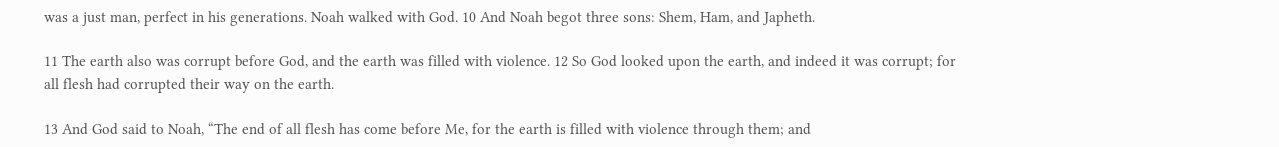was a just man, perfect in his generations. Noah walked with God. 10 And Noah begot three sons: Shem, Ham, and Japheth.

11 The earth also was corrupt before God, and the earth was filled with violence. 12 So God looked upon the earth, and indeed it was corrupt; for all flesh had corrupted their way on the earth.

13 And God said to Noah, “The end of all flesh has come before Me, for the earth is filled with violence through them; and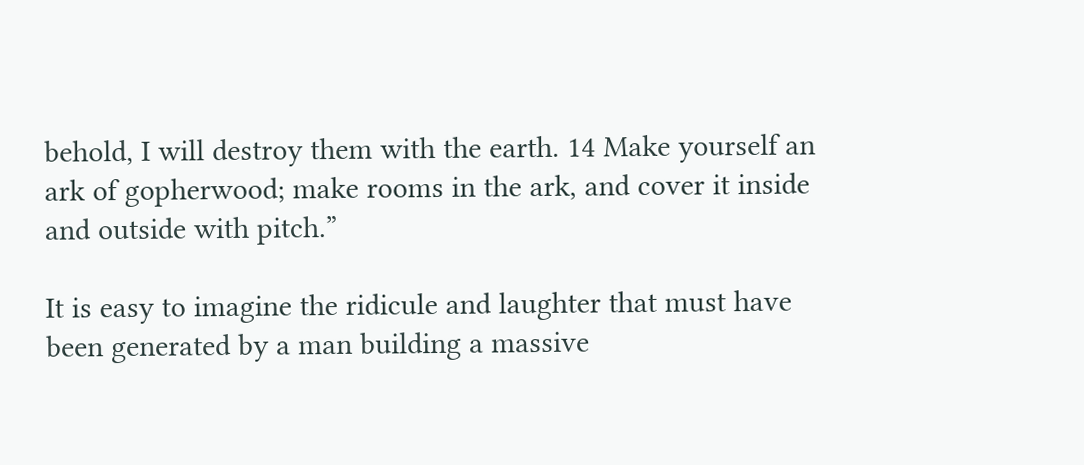behold, I will destroy them with the earth. 14 Make yourself an ark of gopherwood; make rooms in the ark, and cover it inside and outside with pitch.”

It is easy to imagine the ridicule and laughter that must have been generated by a man building a massive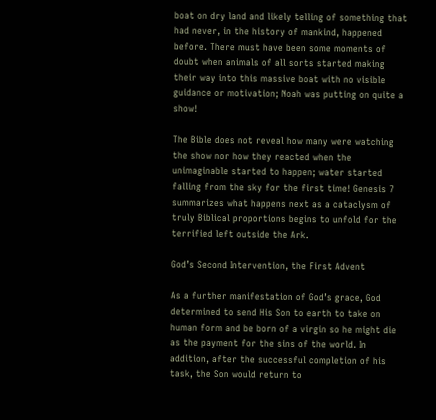boat on dry land and likely telling of something that had never, in the history of mankind, happened before. There must have been some moments of doubt when animals of all sorts started making their way into this massive boat with no visible guidance or motivation; Noah was putting on quite a show!

The Bible does not reveal how many were watching the show nor how they reacted when the unimaginable started to happen; water started falling from the sky for the first time! Genesis 7 summarizes what happens next as a cataclysm of truly Biblical proportions begins to unfold for the terrified left outside the Ark.

God’s Second Intervention, the First Advent

As a further manifestation of God’s grace, God determined to send His Son to earth to take on human form and be born of a virgin so he might die as the payment for the sins of the world. In addition, after the successful completion of his task, the Son would return to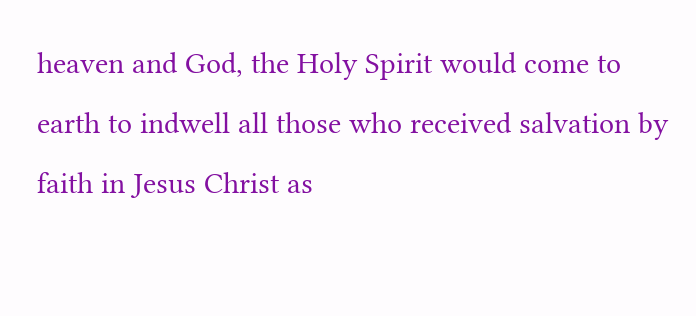heaven and God, the Holy Spirit would come to earth to indwell all those who received salvation by faith in Jesus Christ as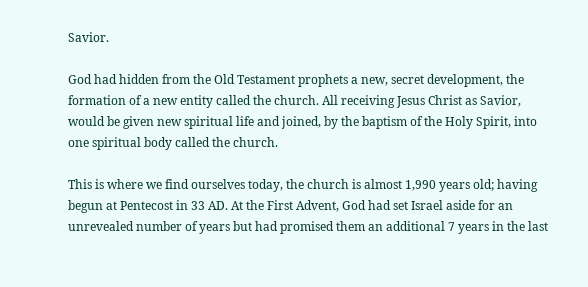Savior.

God had hidden from the Old Testament prophets a new, secret development, the formation of a new entity called the church. All receiving Jesus Christ as Savior, would be given new spiritual life and joined, by the baptism of the Holy Spirit, into one spiritual body called the church.

This is where we find ourselves today, the church is almost 1,990 years old; having begun at Pentecost in 33 AD. At the First Advent, God had set Israel aside for an unrevealed number of years but had promised them an additional 7 years in the last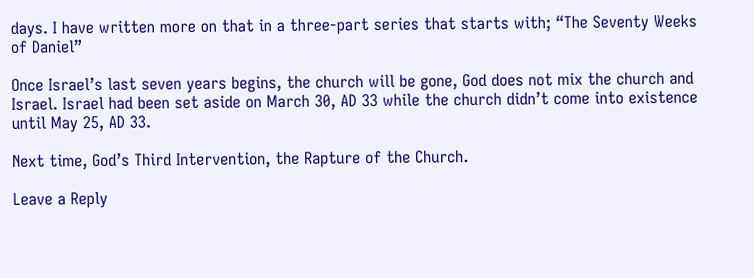days. I have written more on that in a three-part series that starts with; “The Seventy Weeks of Daniel”

Once Israel’s last seven years begins, the church will be gone, God does not mix the church and Israel. Israel had been set aside on March 30, AD 33 while the church didn’t come into existence until May 25, AD 33.

Next time, God’s Third Intervention, the Rapture of the Church.

Leave a Reply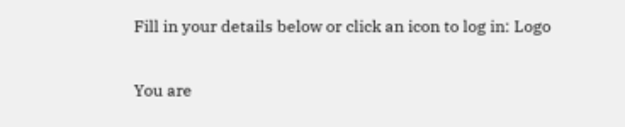Fill in your details below or click an icon to log in: Logo

You are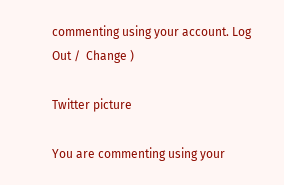commenting using your account. Log Out /  Change )

Twitter picture

You are commenting using your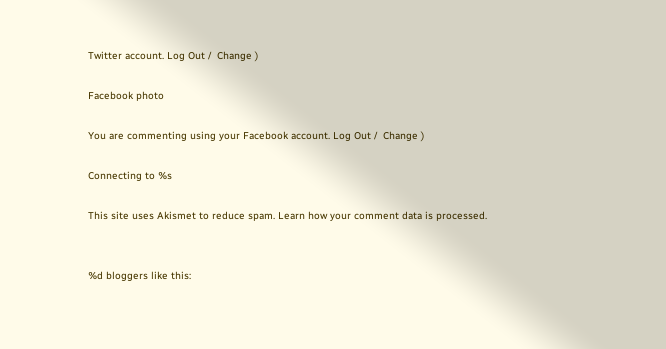Twitter account. Log Out /  Change )

Facebook photo

You are commenting using your Facebook account. Log Out /  Change )

Connecting to %s

This site uses Akismet to reduce spam. Learn how your comment data is processed.


%d bloggers like this: